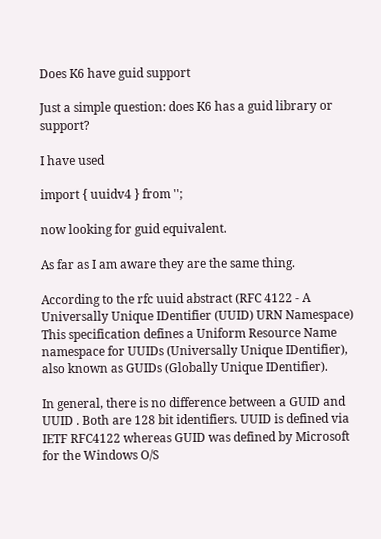Does K6 have guid support

Just a simple question: does K6 has a guid library or support?

I have used

import { uuidv4 } from '';

now looking for guid equivalent.

As far as I am aware they are the same thing.

According to the rfc uuid abstract (RFC 4122 - A Universally Unique IDentifier (UUID) URN Namespace)
This specification defines a Uniform Resource Name namespace for UUIDs (Universally Unique IDentifier), also known as GUIDs (Globally Unique IDentifier).

In general, there is no difference between a GUID and UUID . Both are 128 bit identifiers. UUID is defined via IETF RFC4122 whereas GUID was defined by Microsoft for the Windows O/S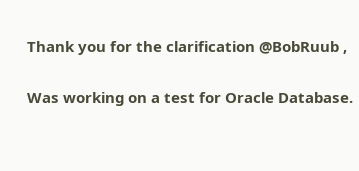Thank you for the clarification @BobRuub ,

Was working on a test for Oracle Database.